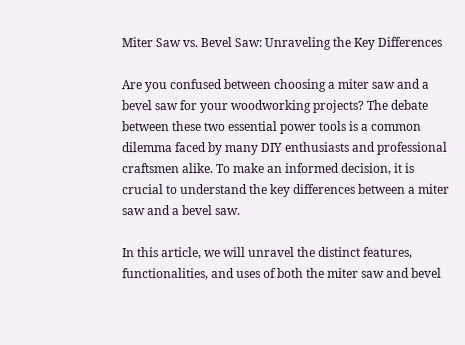Miter Saw vs. Bevel Saw: Unraveling the Key Differences

Are you confused between choosing a miter saw and a bevel saw for your woodworking projects? The debate between these two essential power tools is a common dilemma faced by many DIY enthusiasts and professional craftsmen alike. To make an informed decision, it is crucial to understand the key differences between a miter saw and a bevel saw.

In this article, we will unravel the distinct features, functionalities, and uses of both the miter saw and bevel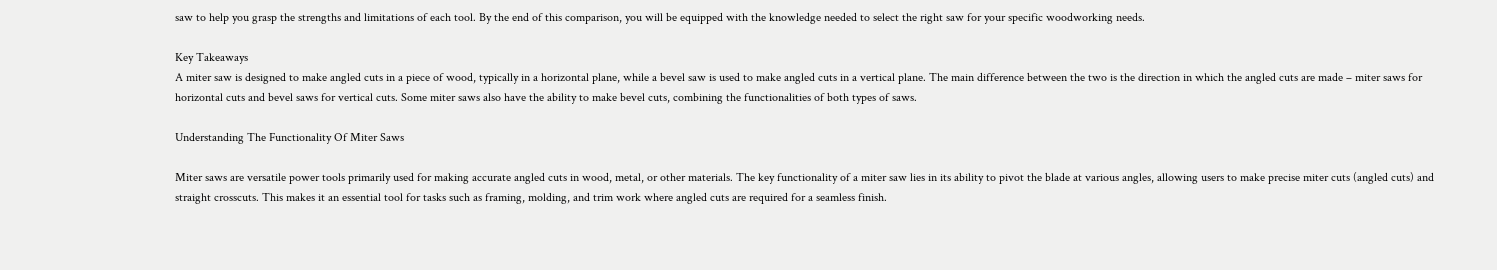saw to help you grasp the strengths and limitations of each tool. By the end of this comparison, you will be equipped with the knowledge needed to select the right saw for your specific woodworking needs.

Key Takeaways
A miter saw is designed to make angled cuts in a piece of wood, typically in a horizontal plane, while a bevel saw is used to make angled cuts in a vertical plane. The main difference between the two is the direction in which the angled cuts are made – miter saws for horizontal cuts and bevel saws for vertical cuts. Some miter saws also have the ability to make bevel cuts, combining the functionalities of both types of saws.

Understanding The Functionality Of Miter Saws

Miter saws are versatile power tools primarily used for making accurate angled cuts in wood, metal, or other materials. The key functionality of a miter saw lies in its ability to pivot the blade at various angles, allowing users to make precise miter cuts (angled cuts) and straight crosscuts. This makes it an essential tool for tasks such as framing, molding, and trim work where angled cuts are required for a seamless finish.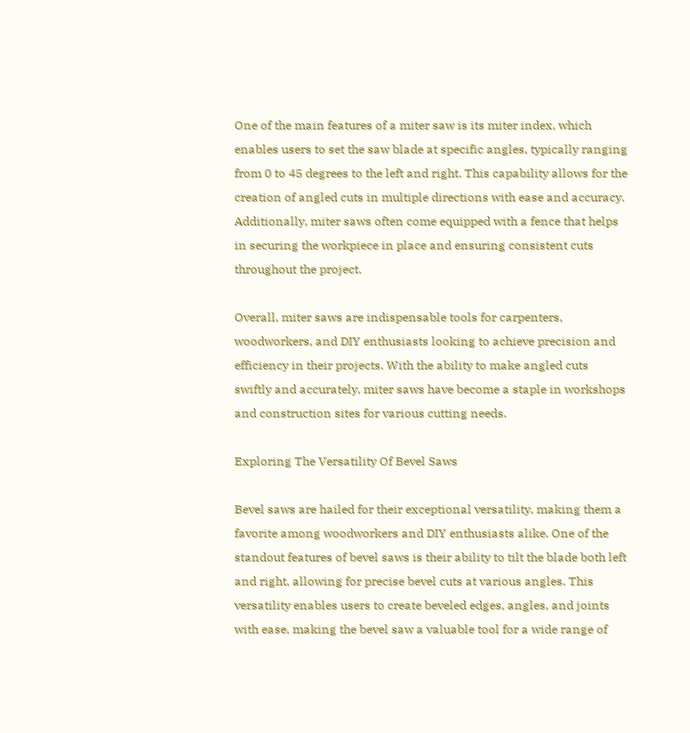One of the main features of a miter saw is its miter index, which enables users to set the saw blade at specific angles, typically ranging from 0 to 45 degrees to the left and right. This capability allows for the creation of angled cuts in multiple directions with ease and accuracy. Additionally, miter saws often come equipped with a fence that helps in securing the workpiece in place and ensuring consistent cuts throughout the project.

Overall, miter saws are indispensable tools for carpenters, woodworkers, and DIY enthusiasts looking to achieve precision and efficiency in their projects. With the ability to make angled cuts swiftly and accurately, miter saws have become a staple in workshops and construction sites for various cutting needs.

Exploring The Versatility Of Bevel Saws

Bevel saws are hailed for their exceptional versatility, making them a favorite among woodworkers and DIY enthusiasts alike. One of the standout features of bevel saws is their ability to tilt the blade both left and right, allowing for precise bevel cuts at various angles. This versatility enables users to create beveled edges, angles, and joints with ease, making the bevel saw a valuable tool for a wide range of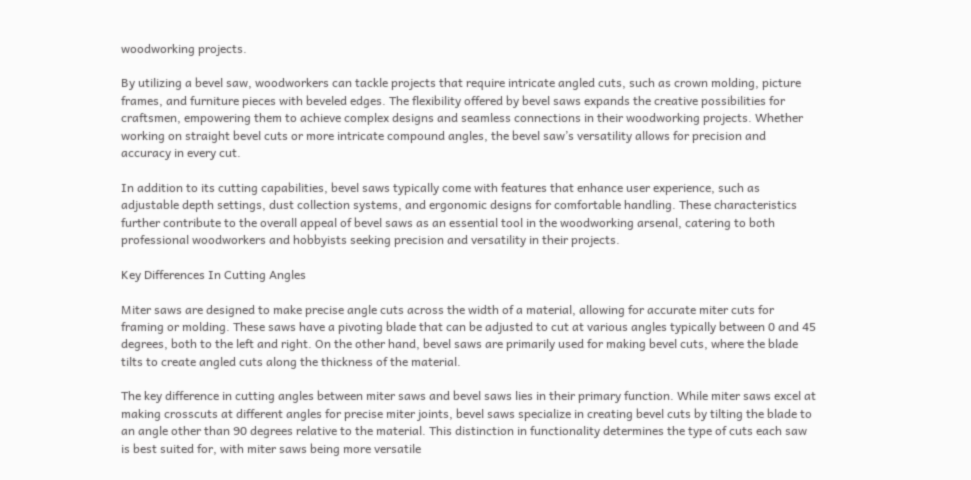woodworking projects.

By utilizing a bevel saw, woodworkers can tackle projects that require intricate angled cuts, such as crown molding, picture frames, and furniture pieces with beveled edges. The flexibility offered by bevel saws expands the creative possibilities for craftsmen, empowering them to achieve complex designs and seamless connections in their woodworking projects. Whether working on straight bevel cuts or more intricate compound angles, the bevel saw’s versatility allows for precision and accuracy in every cut.

In addition to its cutting capabilities, bevel saws typically come with features that enhance user experience, such as adjustable depth settings, dust collection systems, and ergonomic designs for comfortable handling. These characteristics further contribute to the overall appeal of bevel saws as an essential tool in the woodworking arsenal, catering to both professional woodworkers and hobbyists seeking precision and versatility in their projects.

Key Differences In Cutting Angles

Miter saws are designed to make precise angle cuts across the width of a material, allowing for accurate miter cuts for framing or molding. These saws have a pivoting blade that can be adjusted to cut at various angles typically between 0 and 45 degrees, both to the left and right. On the other hand, bevel saws are primarily used for making bevel cuts, where the blade tilts to create angled cuts along the thickness of the material.

The key difference in cutting angles between miter saws and bevel saws lies in their primary function. While miter saws excel at making crosscuts at different angles for precise miter joints, bevel saws specialize in creating bevel cuts by tilting the blade to an angle other than 90 degrees relative to the material. This distinction in functionality determines the type of cuts each saw is best suited for, with miter saws being more versatile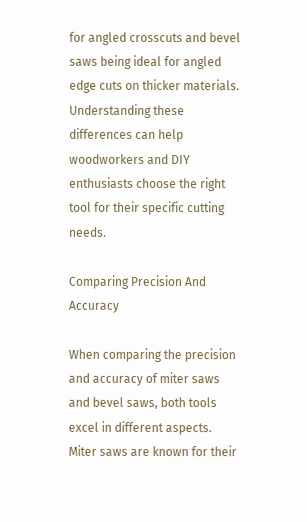for angled crosscuts and bevel saws being ideal for angled edge cuts on thicker materials. Understanding these differences can help woodworkers and DIY enthusiasts choose the right tool for their specific cutting needs.

Comparing Precision And Accuracy

When comparing the precision and accuracy of miter saws and bevel saws, both tools excel in different aspects. Miter saws are known for their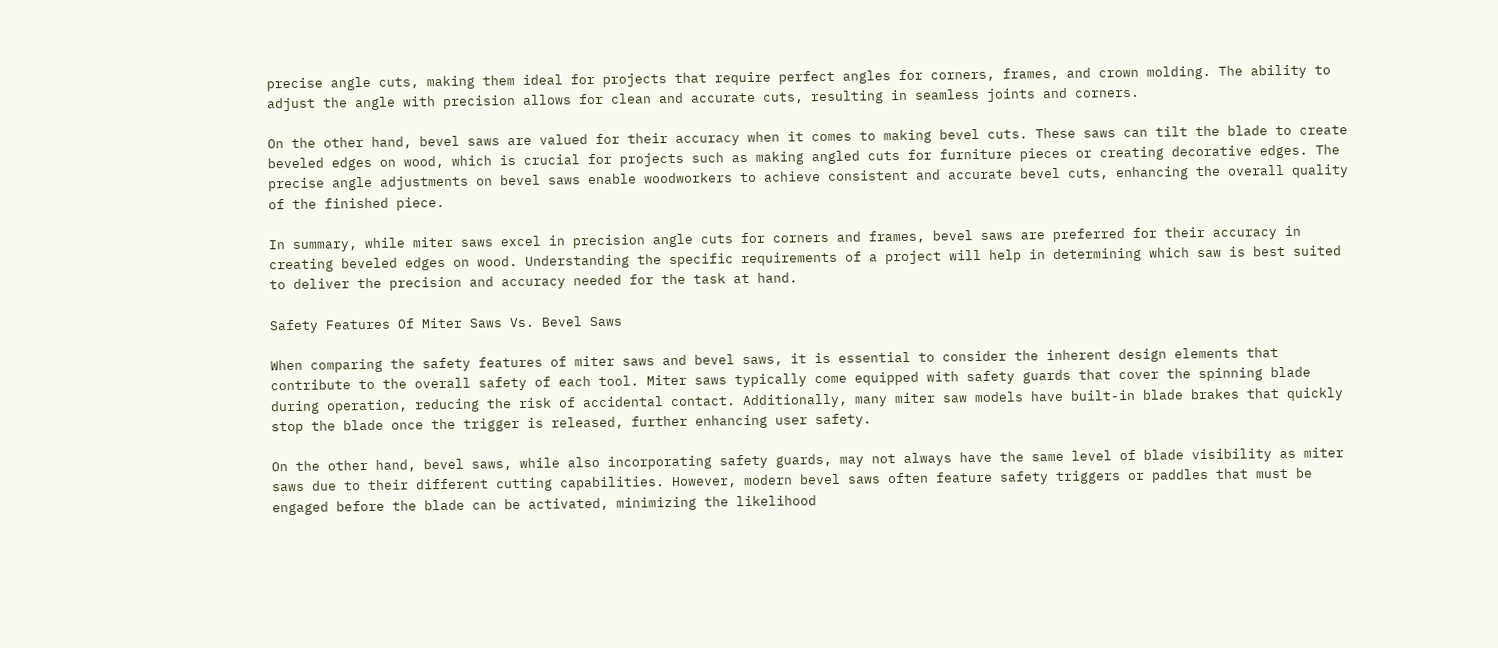precise angle cuts, making them ideal for projects that require perfect angles for corners, frames, and crown molding. The ability to adjust the angle with precision allows for clean and accurate cuts, resulting in seamless joints and corners.

On the other hand, bevel saws are valued for their accuracy when it comes to making bevel cuts. These saws can tilt the blade to create beveled edges on wood, which is crucial for projects such as making angled cuts for furniture pieces or creating decorative edges. The precise angle adjustments on bevel saws enable woodworkers to achieve consistent and accurate bevel cuts, enhancing the overall quality of the finished piece.

In summary, while miter saws excel in precision angle cuts for corners and frames, bevel saws are preferred for their accuracy in creating beveled edges on wood. Understanding the specific requirements of a project will help in determining which saw is best suited to deliver the precision and accuracy needed for the task at hand.

Safety Features Of Miter Saws Vs. Bevel Saws

When comparing the safety features of miter saws and bevel saws, it is essential to consider the inherent design elements that contribute to the overall safety of each tool. Miter saws typically come equipped with safety guards that cover the spinning blade during operation, reducing the risk of accidental contact. Additionally, many miter saw models have built-in blade brakes that quickly stop the blade once the trigger is released, further enhancing user safety.

On the other hand, bevel saws, while also incorporating safety guards, may not always have the same level of blade visibility as miter saws due to their different cutting capabilities. However, modern bevel saws often feature safety triggers or paddles that must be engaged before the blade can be activated, minimizing the likelihood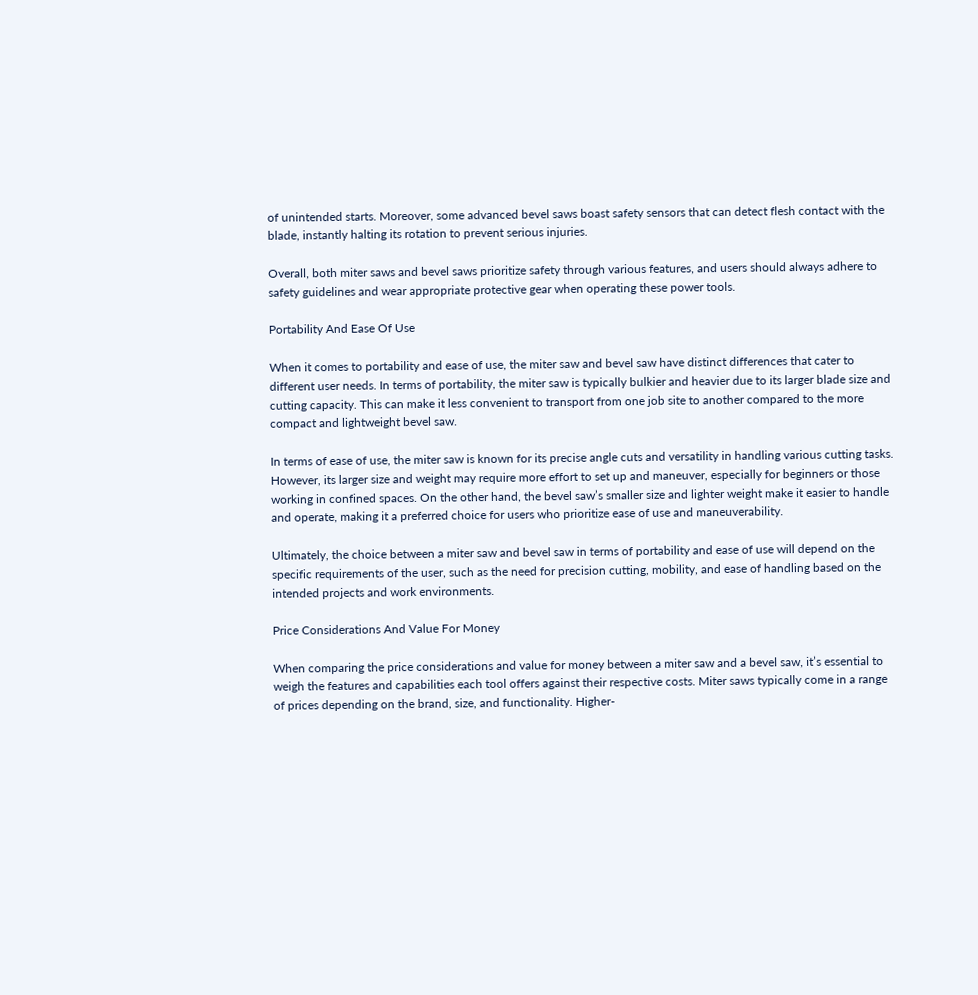of unintended starts. Moreover, some advanced bevel saws boast safety sensors that can detect flesh contact with the blade, instantly halting its rotation to prevent serious injuries.

Overall, both miter saws and bevel saws prioritize safety through various features, and users should always adhere to safety guidelines and wear appropriate protective gear when operating these power tools.

Portability And Ease Of Use

When it comes to portability and ease of use, the miter saw and bevel saw have distinct differences that cater to different user needs. In terms of portability, the miter saw is typically bulkier and heavier due to its larger blade size and cutting capacity. This can make it less convenient to transport from one job site to another compared to the more compact and lightweight bevel saw.

In terms of ease of use, the miter saw is known for its precise angle cuts and versatility in handling various cutting tasks. However, its larger size and weight may require more effort to set up and maneuver, especially for beginners or those working in confined spaces. On the other hand, the bevel saw’s smaller size and lighter weight make it easier to handle and operate, making it a preferred choice for users who prioritize ease of use and maneuverability.

Ultimately, the choice between a miter saw and bevel saw in terms of portability and ease of use will depend on the specific requirements of the user, such as the need for precision cutting, mobility, and ease of handling based on the intended projects and work environments.

Price Considerations And Value For Money

When comparing the price considerations and value for money between a miter saw and a bevel saw, it’s essential to weigh the features and capabilities each tool offers against their respective costs. Miter saws typically come in a range of prices depending on the brand, size, and functionality. Higher-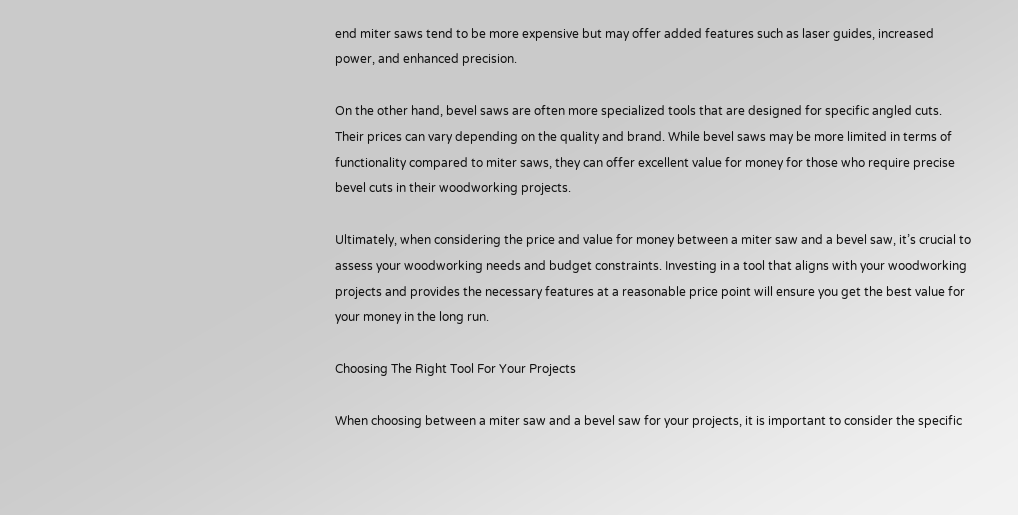end miter saws tend to be more expensive but may offer added features such as laser guides, increased power, and enhanced precision.

On the other hand, bevel saws are often more specialized tools that are designed for specific angled cuts. Their prices can vary depending on the quality and brand. While bevel saws may be more limited in terms of functionality compared to miter saws, they can offer excellent value for money for those who require precise bevel cuts in their woodworking projects.

Ultimately, when considering the price and value for money between a miter saw and a bevel saw, it’s crucial to assess your woodworking needs and budget constraints. Investing in a tool that aligns with your woodworking projects and provides the necessary features at a reasonable price point will ensure you get the best value for your money in the long run.

Choosing The Right Tool For Your Projects

When choosing between a miter saw and a bevel saw for your projects, it is important to consider the specific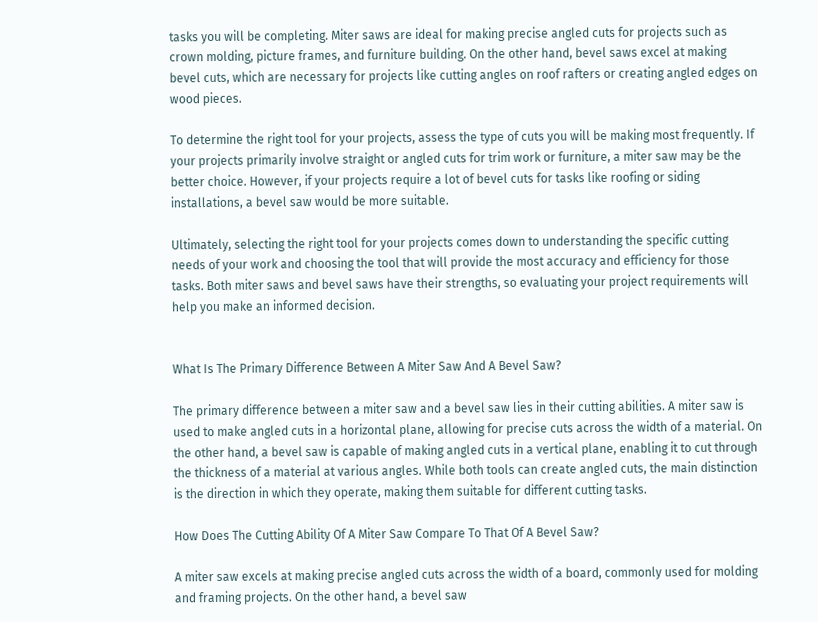tasks you will be completing. Miter saws are ideal for making precise angled cuts for projects such as crown molding, picture frames, and furniture building. On the other hand, bevel saws excel at making bevel cuts, which are necessary for projects like cutting angles on roof rafters or creating angled edges on wood pieces.

To determine the right tool for your projects, assess the type of cuts you will be making most frequently. If your projects primarily involve straight or angled cuts for trim work or furniture, a miter saw may be the better choice. However, if your projects require a lot of bevel cuts for tasks like roofing or siding installations, a bevel saw would be more suitable.

Ultimately, selecting the right tool for your projects comes down to understanding the specific cutting needs of your work and choosing the tool that will provide the most accuracy and efficiency for those tasks. Both miter saws and bevel saws have their strengths, so evaluating your project requirements will help you make an informed decision.


What Is The Primary Difference Between A Miter Saw And A Bevel Saw?

The primary difference between a miter saw and a bevel saw lies in their cutting abilities. A miter saw is used to make angled cuts in a horizontal plane, allowing for precise cuts across the width of a material. On the other hand, a bevel saw is capable of making angled cuts in a vertical plane, enabling it to cut through the thickness of a material at various angles. While both tools can create angled cuts, the main distinction is the direction in which they operate, making them suitable for different cutting tasks.

How Does The Cutting Ability Of A Miter Saw Compare To That Of A Bevel Saw?

A miter saw excels at making precise angled cuts across the width of a board, commonly used for molding and framing projects. On the other hand, a bevel saw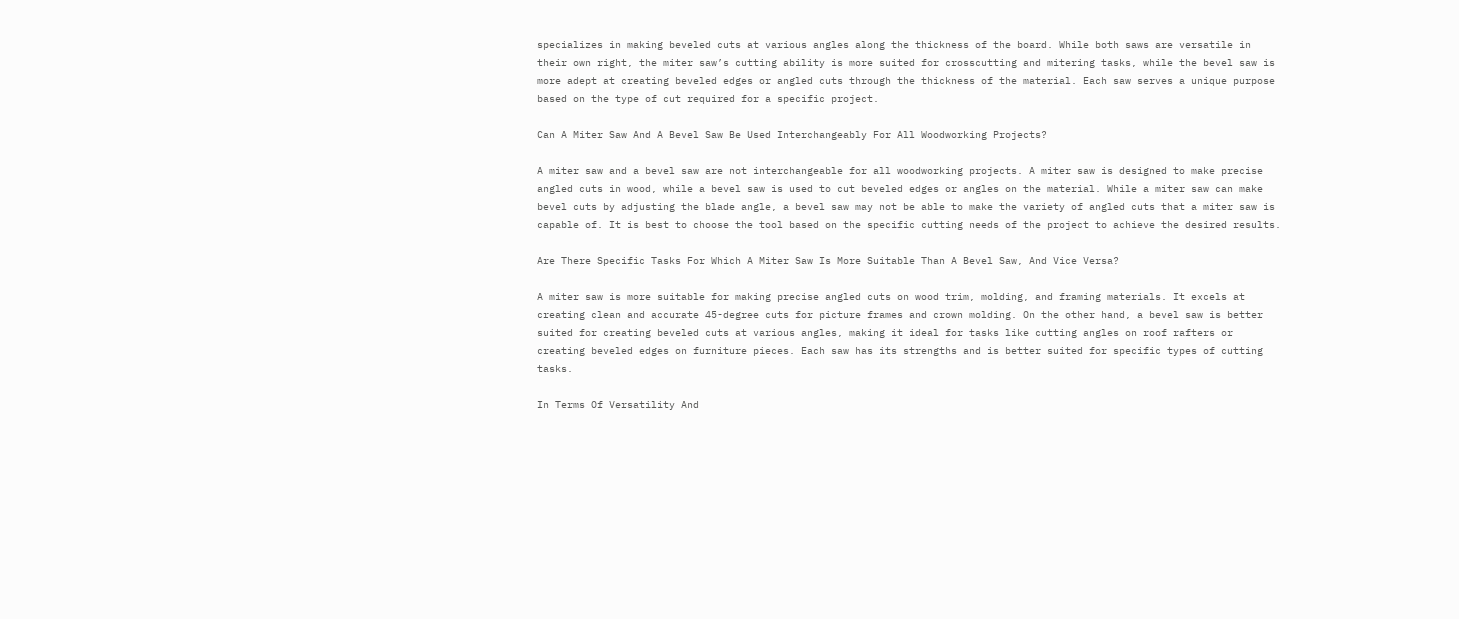specializes in making beveled cuts at various angles along the thickness of the board. While both saws are versatile in their own right, the miter saw’s cutting ability is more suited for crosscutting and mitering tasks, while the bevel saw is more adept at creating beveled edges or angled cuts through the thickness of the material. Each saw serves a unique purpose based on the type of cut required for a specific project.

Can A Miter Saw And A Bevel Saw Be Used Interchangeably For All Woodworking Projects?

A miter saw and a bevel saw are not interchangeable for all woodworking projects. A miter saw is designed to make precise angled cuts in wood, while a bevel saw is used to cut beveled edges or angles on the material. While a miter saw can make bevel cuts by adjusting the blade angle, a bevel saw may not be able to make the variety of angled cuts that a miter saw is capable of. It is best to choose the tool based on the specific cutting needs of the project to achieve the desired results.

Are There Specific Tasks For Which A Miter Saw Is More Suitable Than A Bevel Saw, And Vice Versa?

A miter saw is more suitable for making precise angled cuts on wood trim, molding, and framing materials. It excels at creating clean and accurate 45-degree cuts for picture frames and crown molding. On the other hand, a bevel saw is better suited for creating beveled cuts at various angles, making it ideal for tasks like cutting angles on roof rafters or creating beveled edges on furniture pieces. Each saw has its strengths and is better suited for specific types of cutting tasks.

In Terms Of Versatility And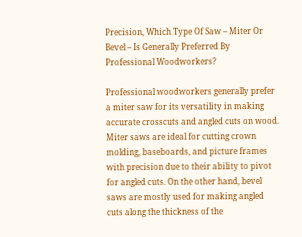Precision, Which Type Of Saw – Miter Or Bevel – Is Generally Preferred By Professional Woodworkers?

Professional woodworkers generally prefer a miter saw for its versatility in making accurate crosscuts and angled cuts on wood. Miter saws are ideal for cutting crown molding, baseboards, and picture frames with precision due to their ability to pivot for angled cuts. On the other hand, bevel saws are mostly used for making angled cuts along the thickness of the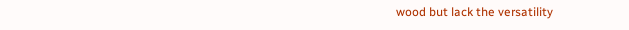wood but lack the versatility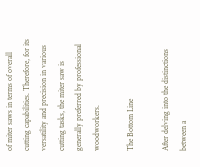of miter saws in terms of overall cutting capabilities. Therefore, for its versatility and precision in various cutting tasks, the miter saw is generally preferred by professional woodworkers.

The Bottom Line

After delving into the distinctions between a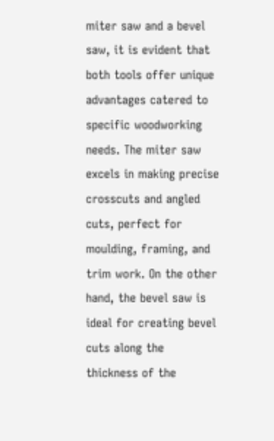miter saw and a bevel saw, it is evident that both tools offer unique advantages catered to specific woodworking needs. The miter saw excels in making precise crosscuts and angled cuts, perfect for moulding, framing, and trim work. On the other hand, the bevel saw is ideal for creating bevel cuts along the thickness of the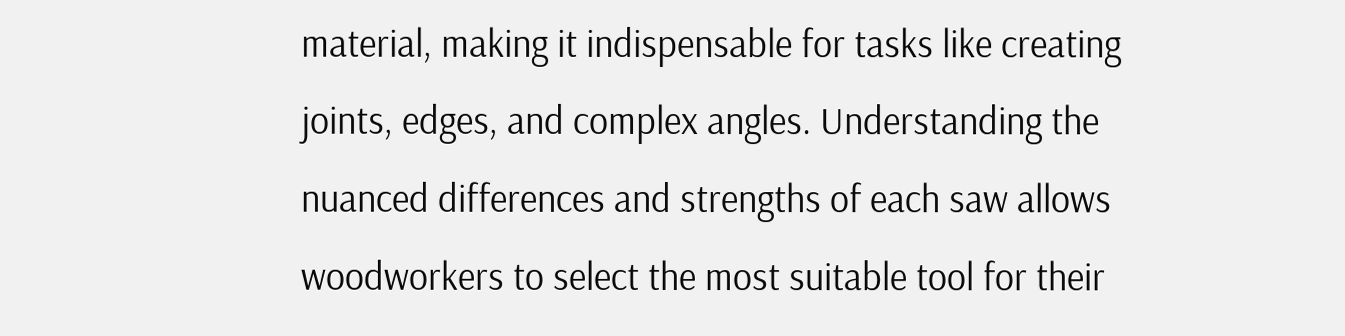material, making it indispensable for tasks like creating joints, edges, and complex angles. Understanding the nuanced differences and strengths of each saw allows woodworkers to select the most suitable tool for their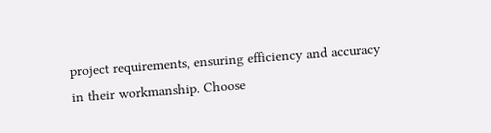project requirements, ensuring efficiency and accuracy in their workmanship. Choose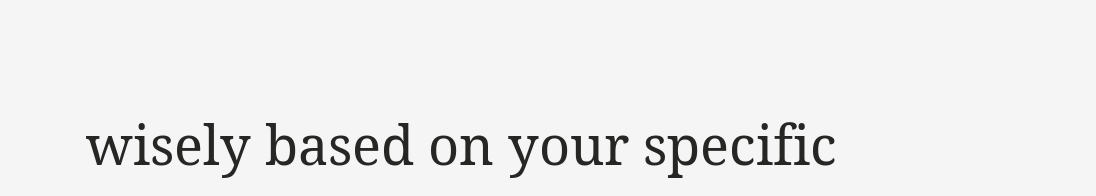wisely based on your specific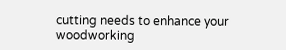cutting needs to enhance your woodworking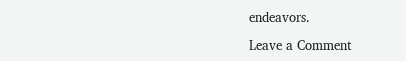endeavors.

Leave a Comment